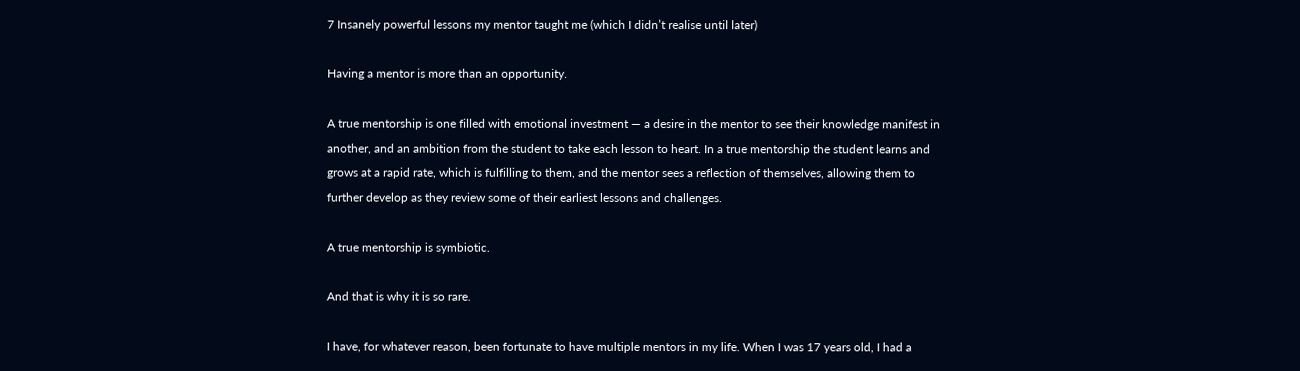7 Insanely powerful lessons my mentor taught me (which I didn’t realise until later)

Having a mentor is more than an opportunity.

A true mentorship is one filled with emotional investment — a desire in the mentor to see their knowledge manifest in another, and an ambition from the student to take each lesson to heart. In a true mentorship the student learns and grows at a rapid rate, which is fulfilling to them, and the mentor sees a reflection of themselves, allowing them to further develop as they review some of their earliest lessons and challenges.

A true mentorship is symbiotic.

And that is why it is so rare.

I have, for whatever reason, been fortunate to have multiple mentors in my life. When I was 17 years old, I had a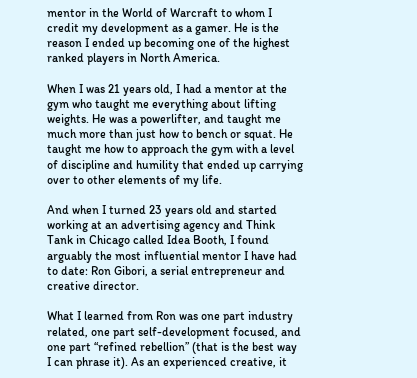mentor in the World of Warcraft to whom I credit my development as a gamer. He is the reason I ended up becoming one of the highest ranked players in North America.

When I was 21 years old, I had a mentor at the gym who taught me everything about lifting weights. He was a powerlifter, and taught me much more than just how to bench or squat. He taught me how to approach the gym with a level of discipline and humility that ended up carrying over to other elements of my life.

And when I turned 23 years old and started working at an advertising agency and Think Tank in Chicago called Idea Booth, I found arguably the most influential mentor I have had to date: Ron Gibori, a serial entrepreneur and creative director.

What I learned from Ron was one part industry related, one part self-development focused, and one part “refined rebellion” (that is the best way I can phrase it). As an experienced creative, it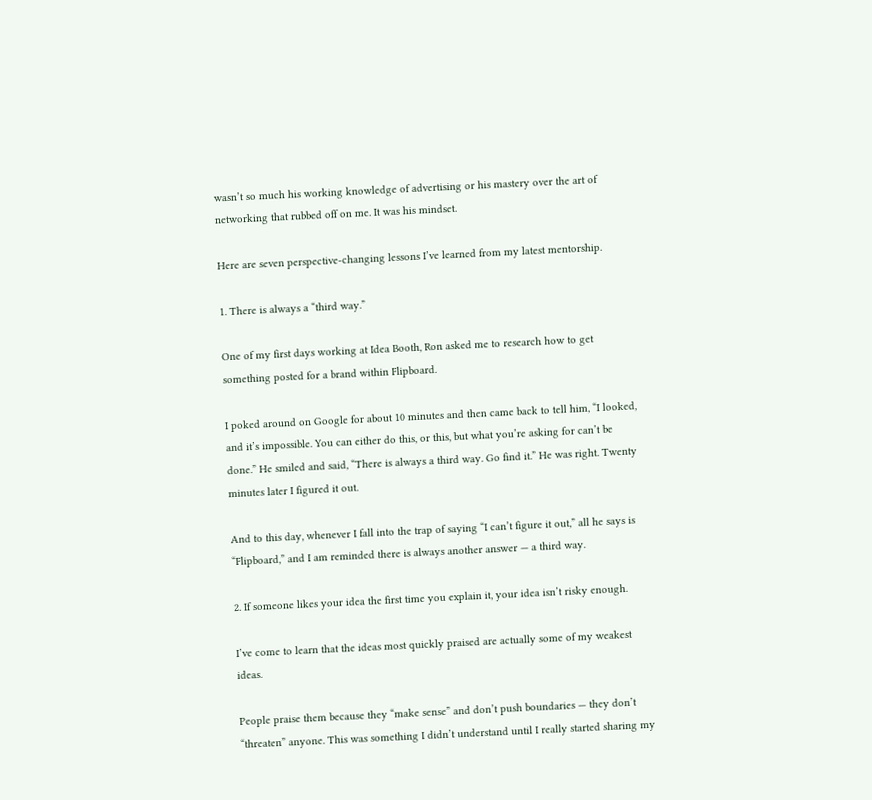wasn’t so much his working knowledge of advertising or his mastery over the art of networking that rubbed off on me. It was his mindset.

Here are seven perspective-changing lessons I’ve learned from my latest mentorship.

1. There is always a “third way.”

One of my first days working at Idea Booth, Ron asked me to research how to get something posted for a brand within Flipboard.

I poked around on Google for about 10 minutes and then came back to tell him, “I looked, and it’s impossible. You can either do this, or this, but what you’re asking for can’t be done.” He smiled and said, “There is always a third way. Go find it.” He was right. Twenty minutes later I figured it out.

And to this day, whenever I fall into the trap of saying “I can’t figure it out,” all he says is “Flipboard,” and I am reminded there is always another answer — a third way.

2. If someone likes your idea the first time you explain it, your idea isn’t risky enough.

I’ve come to learn that the ideas most quickly praised are actually some of my weakest ideas.

People praise them because they “make sense” and don’t push boundaries — they don’t “threaten” anyone. This was something I didn’t understand until I really started sharing my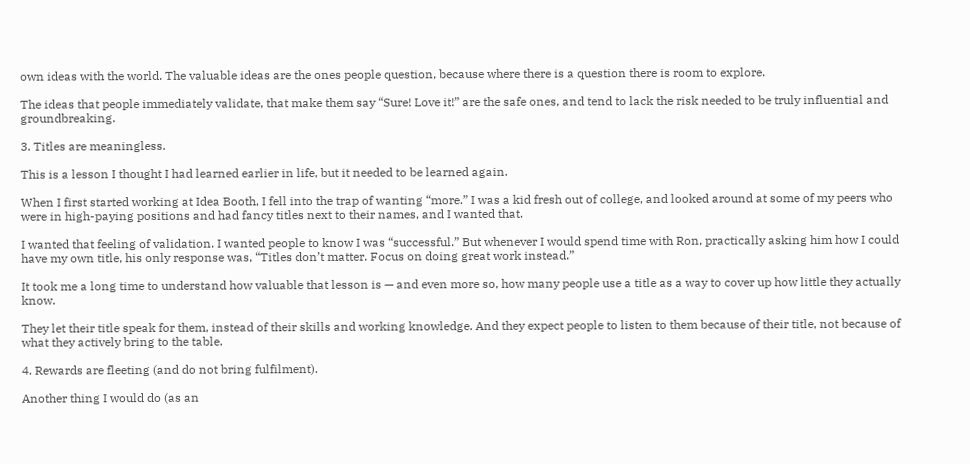own ideas with the world. The valuable ideas are the ones people question, because where there is a question there is room to explore.

The ideas that people immediately validate, that make them say “Sure! Love it!” are the safe ones, and tend to lack the risk needed to be truly influential and groundbreaking.

3. Titles are meaningless.

This is a lesson I thought I had learned earlier in life, but it needed to be learned again.

When I first started working at Idea Booth, I fell into the trap of wanting “more.” I was a kid fresh out of college, and looked around at some of my peers who were in high-paying positions and had fancy titles next to their names, and I wanted that.

I wanted that feeling of validation. I wanted people to know I was “successful.” But whenever I would spend time with Ron, practically asking him how I could have my own title, his only response was, “Titles don’t matter. Focus on doing great work instead.”

It took me a long time to understand how valuable that lesson is — and even more so, how many people use a title as a way to cover up how little they actually know.

They let their title speak for them, instead of their skills and working knowledge. And they expect people to listen to them because of their title, not because of what they actively bring to the table.

4. Rewards are fleeting (and do not bring fulfilment).

Another thing I would do (as an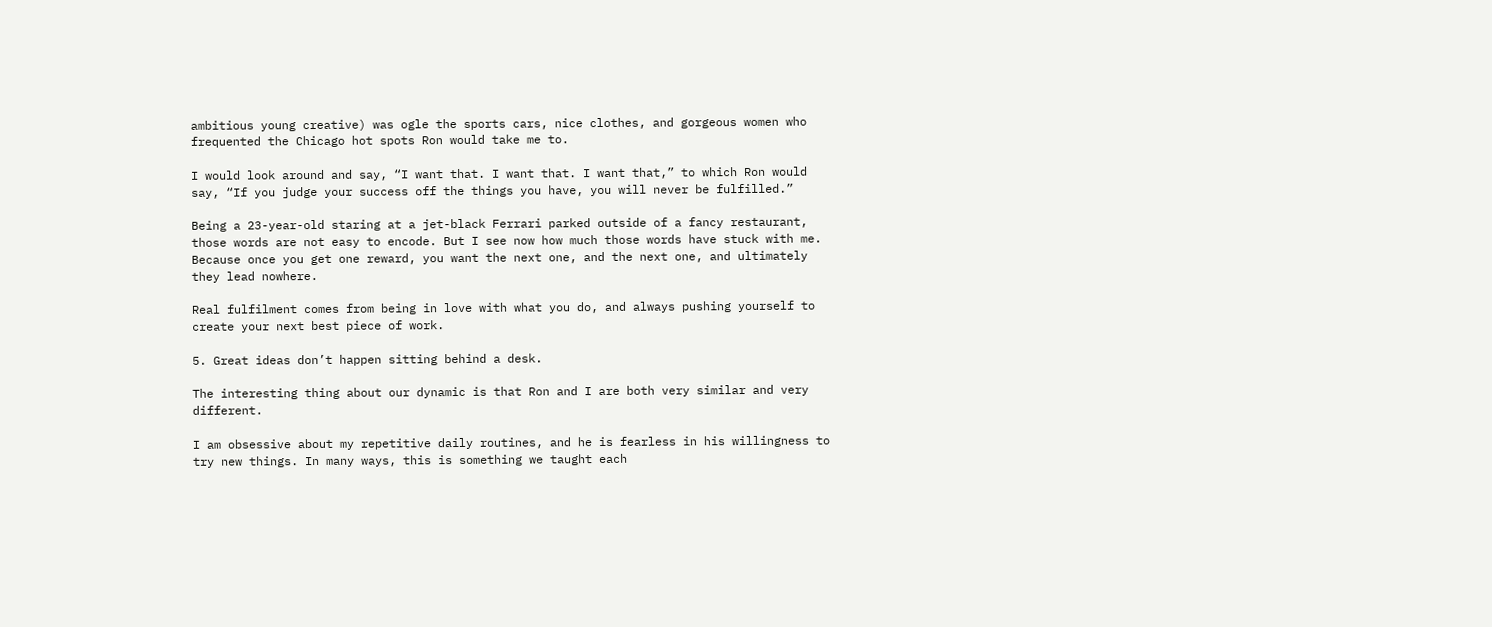ambitious young creative) was ogle the sports cars, nice clothes, and gorgeous women who frequented the Chicago hot spots Ron would take me to.

I would look around and say, “I want that. I want that. I want that,” to which Ron would say, “If you judge your success off the things you have, you will never be fulfilled.”

Being a 23-year-old staring at a jet-black Ferrari parked outside of a fancy restaurant, those words are not easy to encode. But I see now how much those words have stuck with me. Because once you get one reward, you want the next one, and the next one, and ultimately they lead nowhere.

Real fulfilment comes from being in love with what you do, and always pushing yourself to create your next best piece of work.

5. Great ideas don’t happen sitting behind a desk.

The interesting thing about our dynamic is that Ron and I are both very similar and very different.

I am obsessive about my repetitive daily routines, and he is fearless in his willingness to try new things. In many ways, this is something we taught each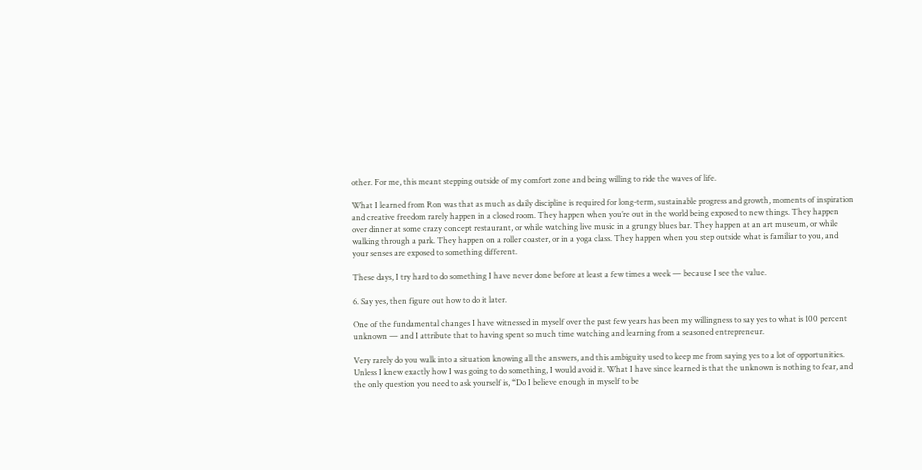other. For me, this meant stepping outside of my comfort zone and being willing to ride the waves of life.

What I learned from Ron was that as much as daily discipline is required for long-term, sustainable progress and growth, moments of inspiration and creative freedom rarely happen in a closed room. They happen when you’re out in the world being exposed to new things. They happen over dinner at some crazy concept restaurant, or while watching live music in a grungy blues bar. They happen at an art museum, or while walking through a park. They happen on a roller coaster, or in a yoga class. They happen when you step outside what is familiar to you, and your senses are exposed to something different.

These days, I try hard to do something I have never done before at least a few times a week — because I see the value.

6. Say yes, then figure out how to do it later.

One of the fundamental changes I have witnessed in myself over the past few years has been my willingness to say yes to what is 100 percent unknown — and I attribute that to having spent so much time watching and learning from a seasoned entrepreneur.

Very rarely do you walk into a situation knowing all the answers, and this ambiguity used to keep me from saying yes to a lot of opportunities. Unless I knew exactly how I was going to do something, I would avoid it. What I have since learned is that the unknown is nothing to fear, and the only question you need to ask yourself is, “Do I believe enough in myself to be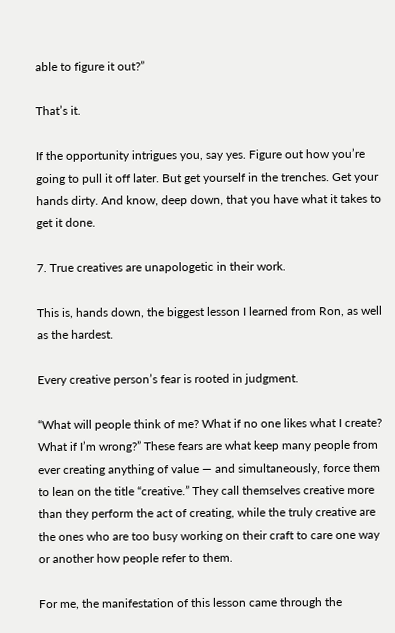able to figure it out?”

That’s it.

If the opportunity intrigues you, say yes. Figure out how you’re going to pull it off later. But get yourself in the trenches. Get your hands dirty. And know, deep down, that you have what it takes to get it done.

7. True creatives are unapologetic in their work.

This is, hands down, the biggest lesson I learned from Ron, as well as the hardest.

Every creative person’s fear is rooted in judgment.

“What will people think of me? What if no one likes what I create? What if I’m wrong?” These fears are what keep many people from ever creating anything of value — and simultaneously, force them to lean on the title “creative.” They call themselves creative more than they perform the act of creating, while the truly creative are the ones who are too busy working on their craft to care one way or another how people refer to them.

For me, the manifestation of this lesson came through the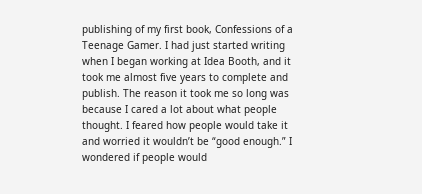publishing of my first book, Confessions of a Teenage Gamer. I had just started writing when I began working at Idea Booth, and it took me almost five years to complete and publish. The reason it took me so long was because I cared a lot about what people thought. I feared how people would take it and worried it wouldn’t be “good enough.” I wondered if people would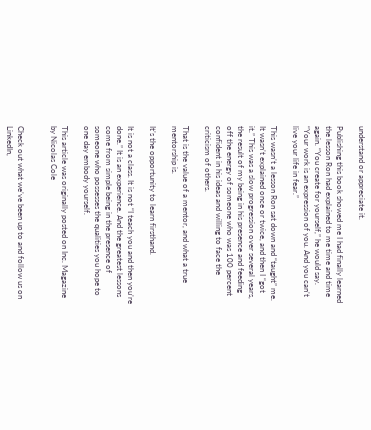understand or appreciate it.

Publishing this book showed me I had finally learned the lesson Ron had explained to me time and time again. “You create for yourself,” he would say. “Your work is an expression of you. And you can’t live your life in fear.”

This wasn’t a lesson Ron sat down and “taught” me. It wasn’t explained once or twice, and then I “got it.” This was a slow progression over several years, the result of my being in his presence and feeding off the energy of someone who was 100 percent confident in his ideas and willing to face the criticism of others.

That is the value of a mentor, and what a true mentorship is.

It’s the opportunity to learn firsthand.

It is not a class. It is not “I teach you and then you’re done.” It is an experience. And the greatest lessons come from simple being in the presence of someone who possesses the qualities you hope to one day embody yourself.

This article was originally posted on Inc. Magazine by Nicolas Cole


Check out what we’ve been up to and follow us on LinkedIn,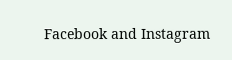Facebook and Instagram